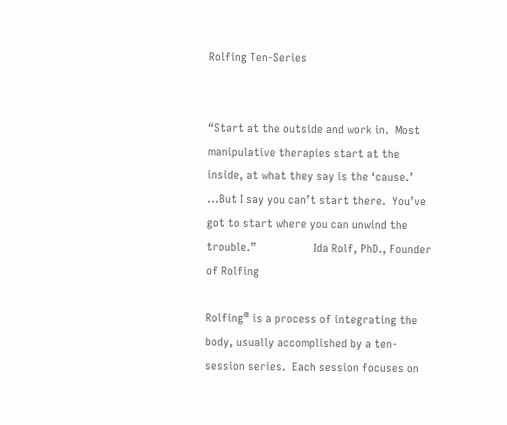Rolfing Ten-Series


“Start at the outside and work in.  Most manipulative therapies start at the inside, at what they say is the ‘cause.’ ...But I say you can’t start there.  You’ve got to start where you can unwind the trouble.”                   Ida Rolf, PhD., Founder of Rolfing

Rolfing® is a process of integrating the body, usually accomplished by a ten-session series.  Each session focuses on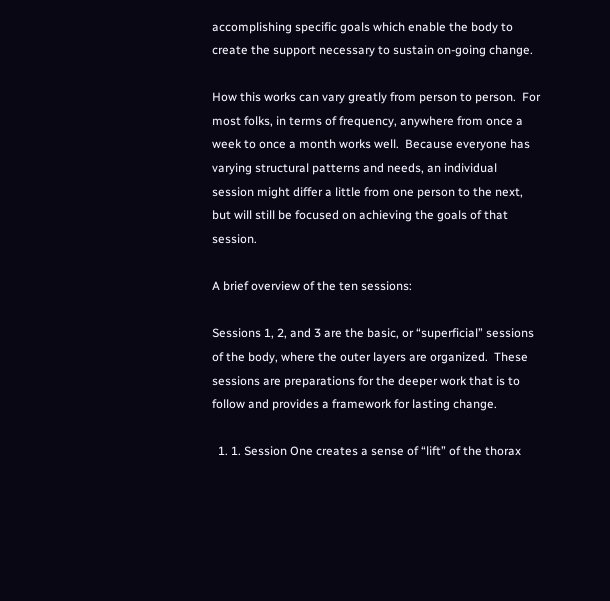accomplishing specific goals which enable the body to create the support necessary to sustain on-going change.

How this works can vary greatly from person to person.  For most folks, in terms of frequency, anywhere from once a week to once a month works well.  Because everyone has varying structural patterns and needs, an individual session might differ a little from one person to the next, but will still be focused on achieving the goals of that session.

A brief overview of the ten sessions:

Sessions 1, 2, and 3 are the basic, or “superficial” sessions of the body, where the outer layers are organized.  These sessions are preparations for the deeper work that is to follow and provides a framework for lasting change.

  1. 1. Session One creates a sense of “lift” of the thorax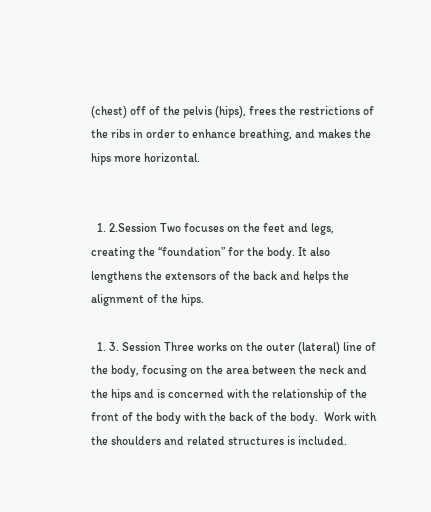(chest) off of the pelvis (hips), frees the restrictions of the ribs in order to enhance breathing, and makes the hips more horizontal.


  1. 2.Session Two focuses on the feet and legs, creating the “foundation” for the body. It also lengthens the extensors of the back and helps the alignment of the hips.

  1. 3. Session Three works on the outer (lateral) line of the body, focusing on the area between the neck and the hips and is concerned with the relationship of the front of the body with the back of the body.  Work with the shoulders and related structures is included.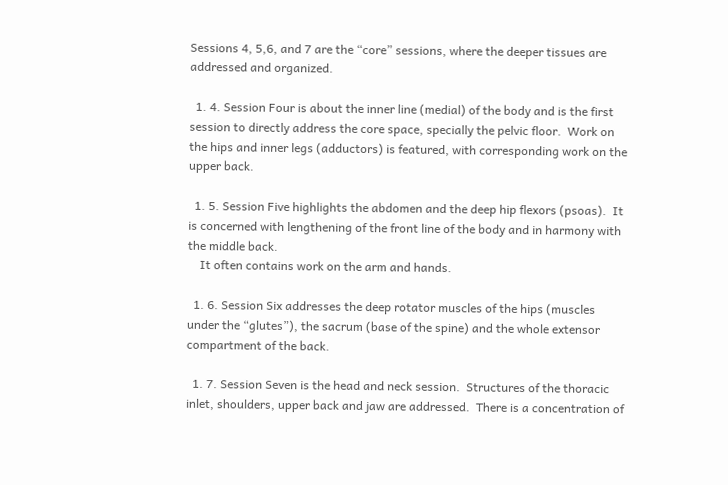Sessions 4, 5,6, and 7 are the “core” sessions, where the deeper tissues are addressed and organized.

  1. 4. Session Four is about the inner line (medial) of the body and is the first session to directly address the core space, specially the pelvic floor.  Work on the hips and inner legs (adductors) is featured, with corresponding work on the upper back.

  1. 5. Session Five highlights the abdomen and the deep hip flexors (psoas).  It is concerned with lengthening of the front line of the body and in harmony with the middle back.
    It often contains work on the arm and hands.

  1. 6. Session Six addresses the deep rotator muscles of the hips (muscles under the “glutes”), the sacrum (base of the spine) and the whole extensor compartment of the back.

  1. 7. Session Seven is the head and neck session.  Structures of the thoracic inlet, shoulders, upper back and jaw are addressed.  There is a concentration of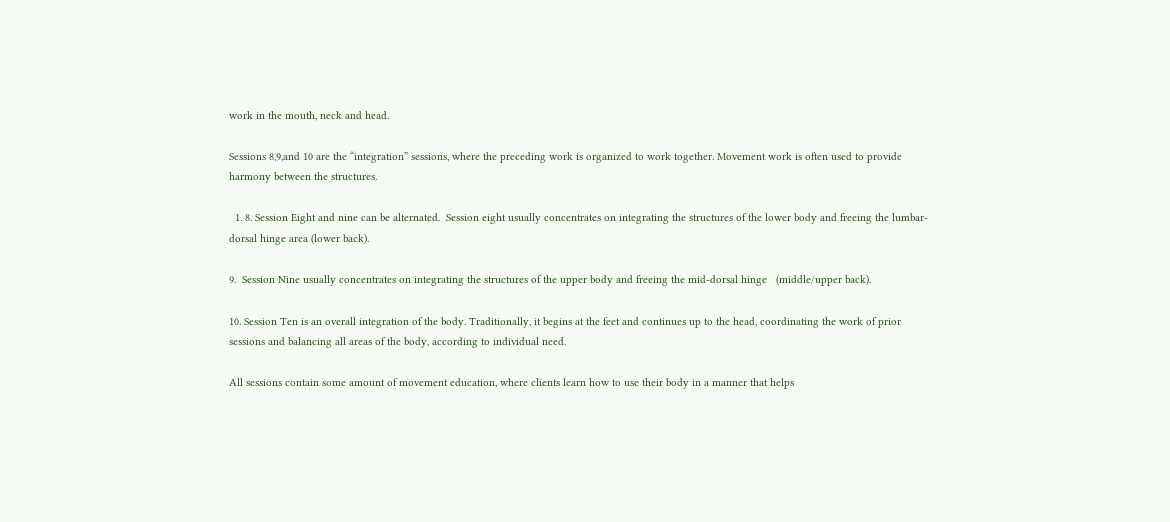work in the mouth, neck and head.

Sessions 8,9,and 10 are the “integration” sessions, where the preceding work is organized to work together. Movement work is often used to provide harmony between the structures.

  1. 8. Session Eight and nine can be alternated.  Session eight usually concentrates on integrating the structures of the lower body and freeing the lumbar-dorsal hinge area (lower back).

9.  Session Nine usually concentrates on integrating the structures of the upper body and freeing the mid-dorsal hinge   (middle/upper back).

10. Session Ten is an overall integration of the body. Traditionally, it begins at the feet and continues up to the head, coordinating the work of prior sessions and balancing all areas of the body, according to individual need.

All sessions contain some amount of movement education, where clients learn how to use their body in a manner that helps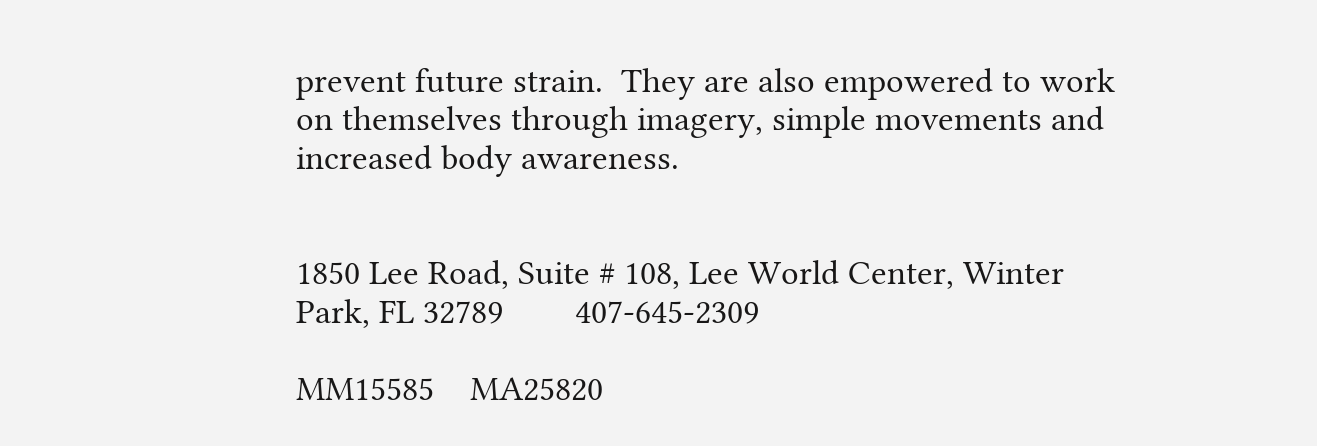prevent future strain.  They are also empowered to work on themselves through imagery, simple movements and increased body awareness.


1850 Lee Road, Suite # 108, Lee World Center, Winter Park, FL 32789        407-645-2309

MM15585    MA25820